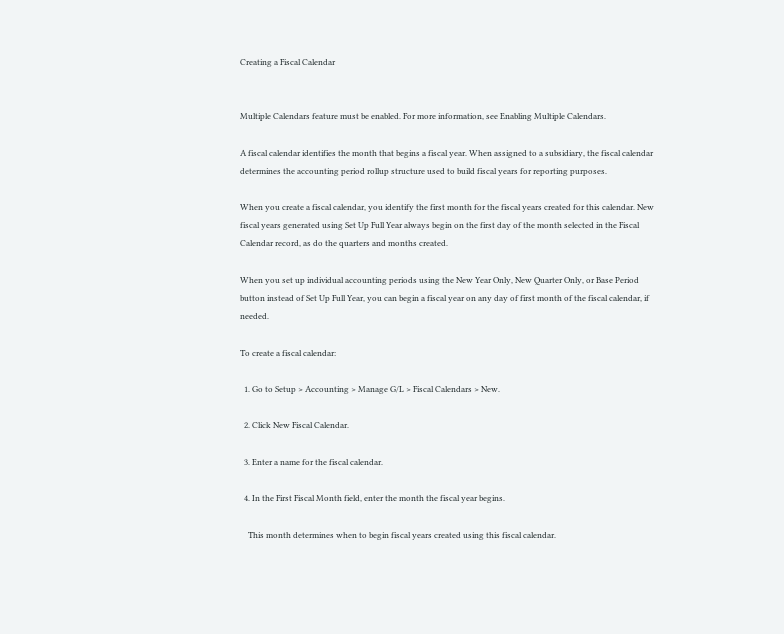Creating a Fiscal Calendar


Multiple Calendars feature must be enabled. For more information, see Enabling Multiple Calendars.

A fiscal calendar identifies the month that begins a fiscal year. When assigned to a subsidiary, the fiscal calendar determines the accounting period rollup structure used to build fiscal years for reporting purposes.

When you create a fiscal calendar, you identify the first month for the fiscal years created for this calendar. New fiscal years generated using Set Up Full Year always begin on the first day of the month selected in the Fiscal Calendar record, as do the quarters and months created.

When you set up individual accounting periods using the New Year Only, New Quarter Only, or Base Period button instead of Set Up Full Year, you can begin a fiscal year on any day of first month of the fiscal calendar, if needed.

To create a fiscal calendar:

  1. Go to Setup > Accounting > Manage G/L > Fiscal Calendars > New.

  2. Click New Fiscal Calendar.

  3. Enter a name for the fiscal calendar.

  4. In the First Fiscal Month field, enter the month the fiscal year begins.

    This month determines when to begin fiscal years created using this fiscal calendar.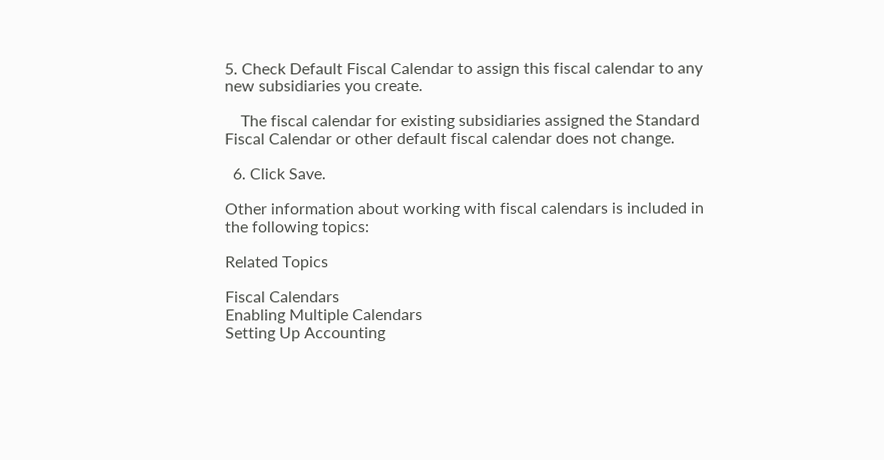5. Check Default Fiscal Calendar to assign this fiscal calendar to any new subsidiaries you create.

    The fiscal calendar for existing subsidiaries assigned the Standard Fiscal Calendar or other default fiscal calendar does not change.

  6. Click Save.

Other information about working with fiscal calendars is included in the following topics:

Related Topics

Fiscal Calendars
Enabling Multiple Calendars
Setting Up Accounting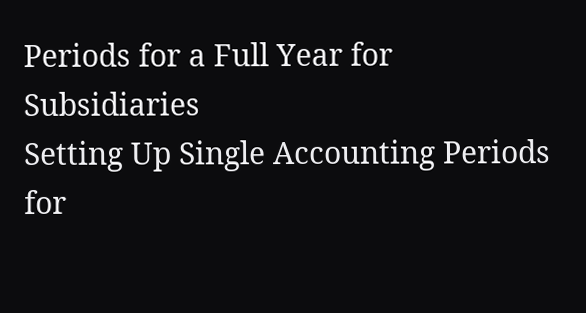Periods for a Full Year for Subsidiaries
Setting Up Single Accounting Periods for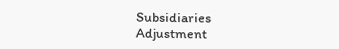Subsidiaries
Adjustment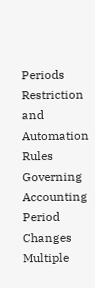Periods
Restriction and Automation Rules Governing Accounting Period Changes
Multiple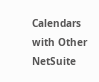Calendars with Other NetSuite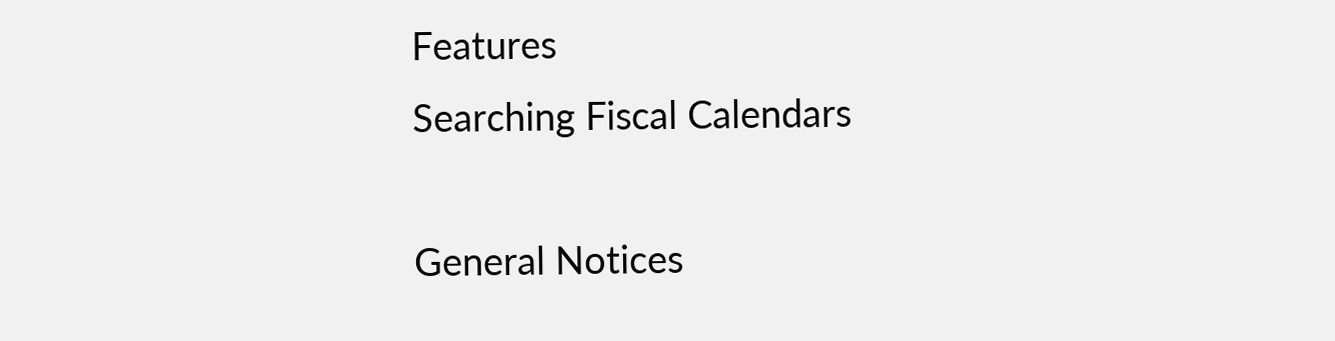Features
Searching Fiscal Calendars

General Notices